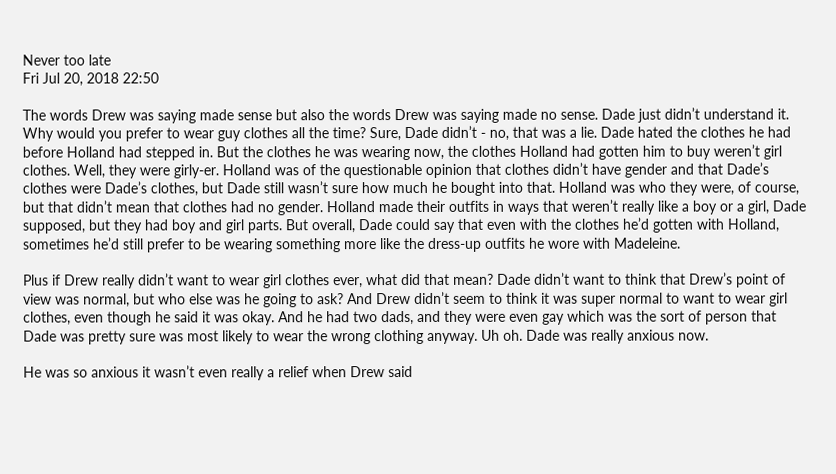Never too late
Fri Jul 20, 2018 22:50

The words Drew was saying made sense but also the words Drew was saying made no sense. Dade just didn’t understand it. Why would you prefer to wear guy clothes all the time? Sure, Dade didn’t - no, that was a lie. Dade hated the clothes he had before Holland had stepped in. But the clothes he was wearing now, the clothes Holland had gotten him to buy weren’t girl clothes. Well, they were girly-er. Holland was of the questionable opinion that clothes didn’t have gender and that Dade’s clothes were Dade’s clothes, but Dade still wasn’t sure how much he bought into that. Holland was who they were, of course, but that didn’t mean that clothes had no gender. Holland made their outfits in ways that weren’t really like a boy or a girl, Dade supposed, but they had boy and girl parts. But overall, Dade could say that even with the clothes he’d gotten with Holland, sometimes he’d still prefer to be wearing something more like the dress-up outfits he wore with Madeleine.

Plus if Drew really didn’t want to wear girl clothes ever, what did that mean? Dade didn’t want to think that Drew’s point of view was normal, but who else was he going to ask? And Drew didn’t seem to think it was super normal to want to wear girl clothes, even though he said it was okay. And he had two dads, and they were even gay which was the sort of person that Dade was pretty sure was most likely to wear the wrong clothing anyway. Uh oh. Dade was really anxious now.

He was so anxious it wasn’t even really a relief when Drew said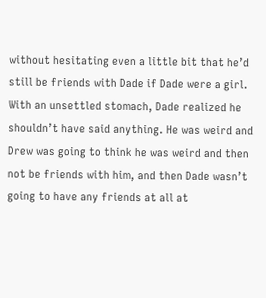without hesitating even a little bit that he’d still be friends with Dade if Dade were a girl. With an unsettled stomach, Dade realized he shouldn’t have said anything. He was weird and Drew was going to think he was weird and then not be friends with him, and then Dade wasn’t going to have any friends at all at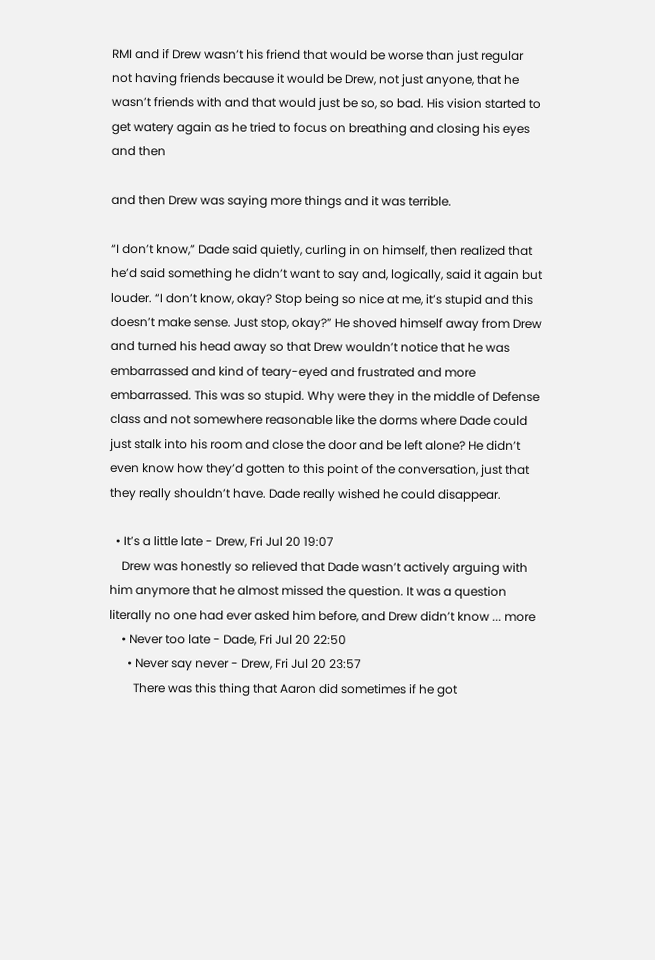RMI and if Drew wasn’t his friend that would be worse than just regular not having friends because it would be Drew, not just anyone, that he wasn’t friends with and that would just be so, so bad. His vision started to get watery again as he tried to focus on breathing and closing his eyes and then

and then Drew was saying more things and it was terrible.

“I don’t know,” Dade said quietly, curling in on himself, then realized that he’d said something he didn’t want to say and, logically, said it again but louder. “I don’t know, okay? Stop being so nice at me, it’s stupid and this doesn’t make sense. Just stop, okay?” He shoved himself away from Drew and turned his head away so that Drew wouldn’t notice that he was embarrassed and kind of teary-eyed and frustrated and more embarrassed. This was so stupid. Why were they in the middle of Defense class and not somewhere reasonable like the dorms where Dade could just stalk into his room and close the door and be left alone? He didn’t even know how they’d gotten to this point of the conversation, just that they really shouldn’t have. Dade really wished he could disappear.

  • It’s a little late - Drew, Fri Jul 20 19:07
    Drew was honestly so relieved that Dade wasn’t actively arguing with him anymore that he almost missed the question. It was a question literally no one had ever asked him before, and Drew didn’t know ... more
    • Never too late - Dade, Fri Jul 20 22:50
      • Never say never - Drew, Fri Jul 20 23:57
        There was this thing that Aaron did sometimes if he got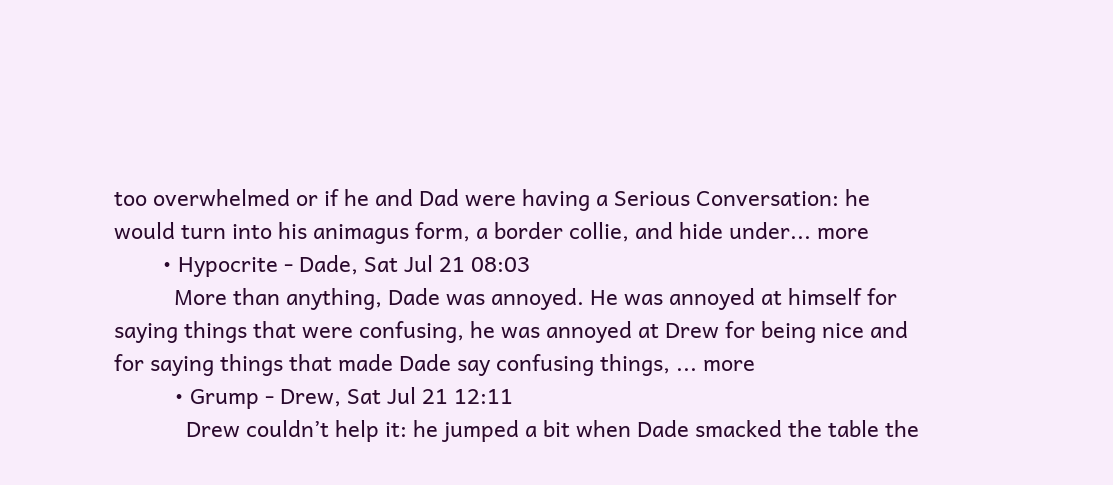too overwhelmed or if he and Dad were having a Serious Conversation: he would turn into his animagus form, a border collie, and hide under... more
        • Hypocrite - Dade, Sat Jul 21 08:03
          More than anything, Dade was annoyed. He was annoyed at himself for saying things that were confusing, he was annoyed at Drew for being nice and for saying things that made Dade say confusing things, ... more
          • Grump - Drew, Sat Jul 21 12:11
            Drew couldn’t help it: he jumped a bit when Dade smacked the table the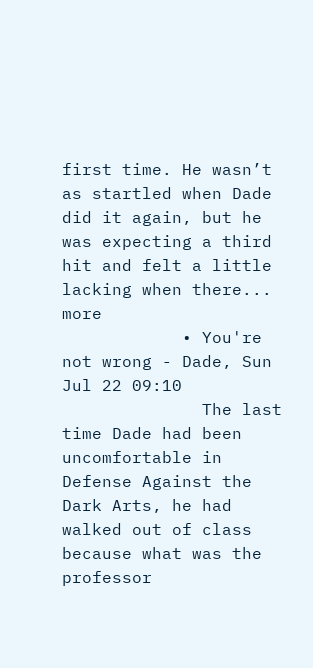first time. He wasn’t as startled when Dade did it again, but he was expecting a third hit and felt a little lacking when there... more
            • You're not wrong - Dade, Sun Jul 22 09:10
              The last time Dade had been uncomfortable in Defense Against the Dark Arts, he had walked out of class because what was the professor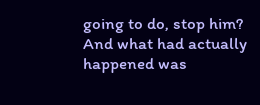going to do, stop him? And what had actually happened was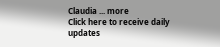Claudia ... more
Click here to receive daily updates